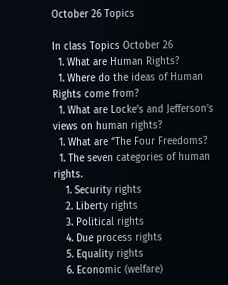October 26 Topics

In class Topics October 26
  1. What are Human Rights?
  1. Where do the ideas of Human Rights come from?
  1. What are Locke’s and Jefferson’s views on human rights?
  1. What are “The Four Freedoms?
  1. The seven categories of human rights.
    1. Security rights
    2. Liberty rights
    3. Political rights
    4. Due process rights
    5. Equality rights
    6. Economic (welfare)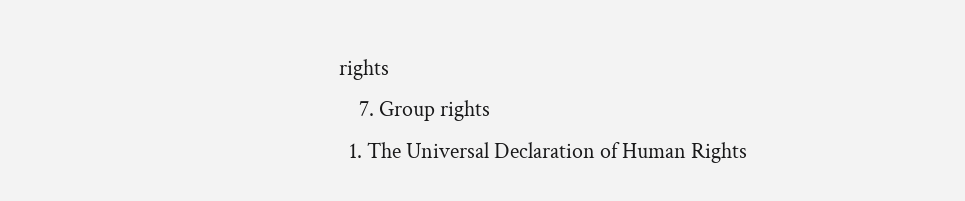rights
    7. Group rights
  1. The Universal Declaration of Human Rights